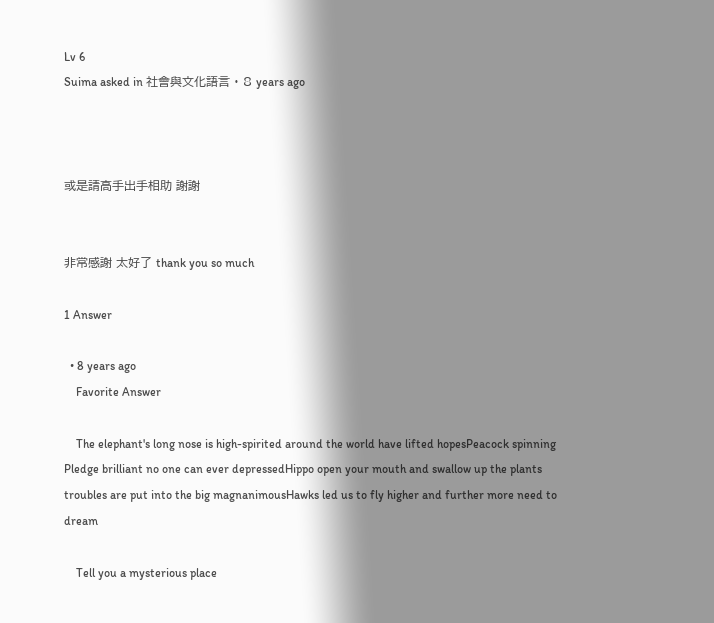Lv 6
Suima asked in 社會與文化語言 · 8 years ago



或是請高手出手相助 謝謝


非常感謝 太好了 thank you so much

1 Answer

  • 8 years ago
    Favorite Answer

    The elephant's long nose is high-spirited around the world have lifted hopesPeacock spinning Pledge brilliant no one can ever depressedHippo open your mouth and swallow up the plants troubles are put into the big magnanimousHawks led us to fly higher and further more need to dream

    Tell you a mysterious place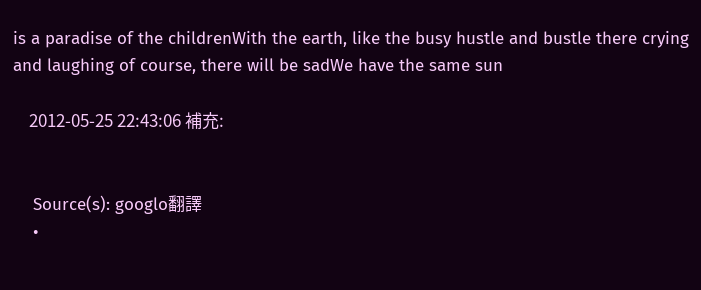is a paradise of the childrenWith the earth, like the busy hustle and bustle there crying and laughing of course, there will be sadWe have the same sun

    2012-05-25 22:43:06 補充:


    Source(s): googlo翻譯
    •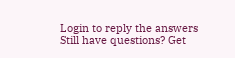Login to reply the answers
Still have questions? Get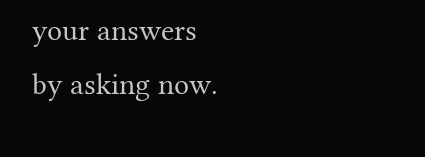your answers by asking now.